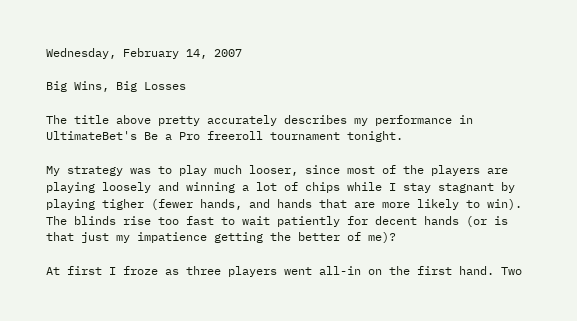Wednesday, February 14, 2007

Big Wins, Big Losses

The title above pretty accurately describes my performance in UltimateBet's Be a Pro freeroll tournament tonight.

My strategy was to play much looser, since most of the players are playing loosely and winning a lot of chips while I stay stagnant by playing tigher (fewer hands, and hands that are more likely to win). The blinds rise too fast to wait patiently for decent hands (or is that just my impatience getting the better of me)?

At first I froze as three players went all-in on the first hand. Two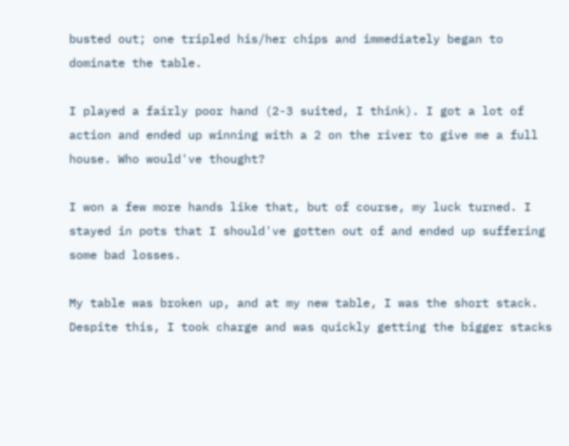busted out; one tripled his/her chips and immediately began to dominate the table.

I played a fairly poor hand (2-3 suited, I think). I got a lot of action and ended up winning with a 2 on the river to give me a full house. Who would've thought?

I won a few more hands like that, but of course, my luck turned. I stayed in pots that I should've gotten out of and ended up suffering some bad losses.

My table was broken up, and at my new table, I was the short stack. Despite this, I took charge and was quickly getting the bigger stacks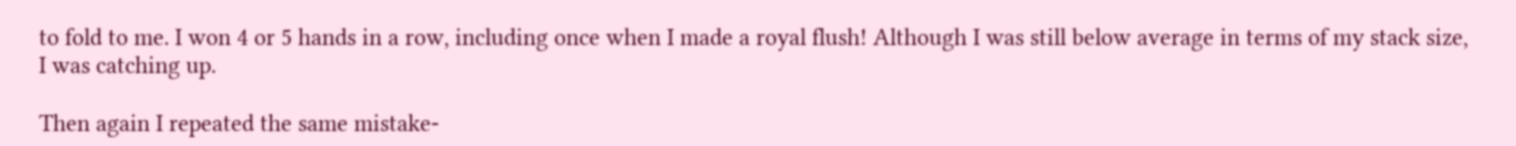to fold to me. I won 4 or 5 hands in a row, including once when I made a royal flush! Although I was still below average in terms of my stack size, I was catching up.

Then again I repeated the same mistake-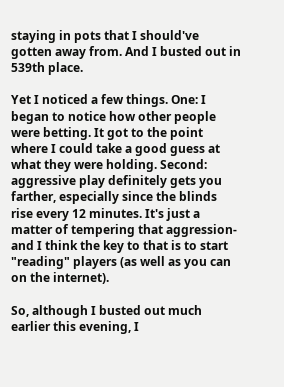staying in pots that I should've gotten away from. And I busted out in 539th place.

Yet I noticed a few things. One: I began to notice how other people were betting. It got to the point where I could take a good guess at what they were holding. Second: aggressive play definitely gets you farther, especially since the blinds rise every 12 minutes. It's just a matter of tempering that aggression- and I think the key to that is to start "reading" players (as well as you can on the internet).

So, although I busted out much earlier this evening, I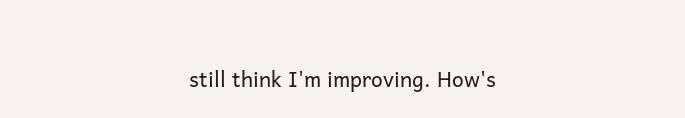still think I'm improving. How's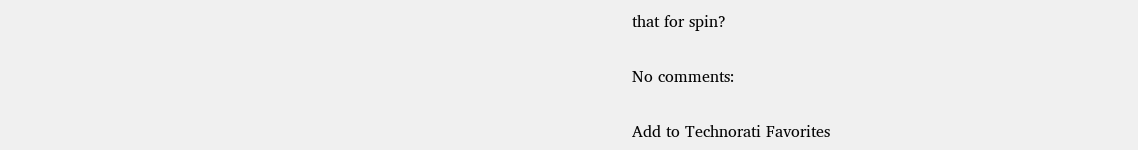that for spin?

No comments:

Add to Technorati Favorites